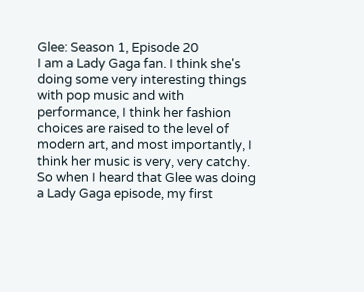Glee: Season 1, Episode 20
I am a Lady Gaga fan. I think she's doing some very interesting things with pop music and with performance, I think her fashion choices are raised to the level of modern art, and most importantly, I think her music is very, very catchy. So when I heard that Glee was doing a Lady Gaga episode, my first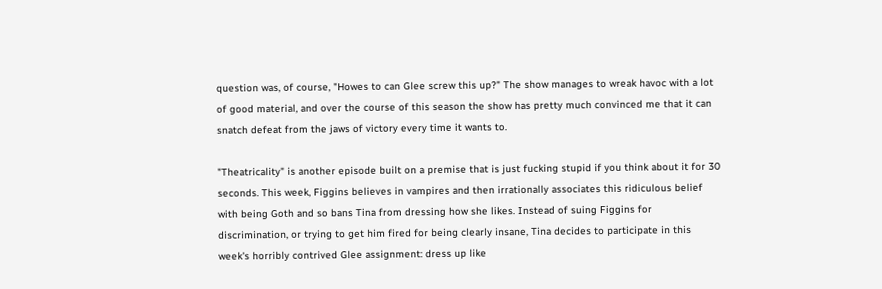question was, of course, "Howes to can Glee screw this up?" The show manages to wreak havoc with a lot of good material, and over the course of this season the show has pretty much convinced me that it can snatch defeat from the jaws of victory every time it wants to.

"Theatricality" is another episode built on a premise that is just fucking stupid if you think about it for 30 seconds. This week, Figgins believes in vampires and then irrationally associates this ridiculous belief with being Goth and so bans Tina from dressing how she likes. Instead of suing Figgins for discrimination, or trying to get him fired for being clearly insane, Tina decides to participate in this week's horribly contrived Glee assignment: dress up like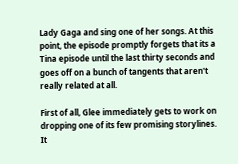Lady Gaga and sing one of her songs. At this point, the episode promptly forgets that its a Tina episode until the last thirty seconds and goes off on a bunch of tangents that aren't really related at all.

First of all, Glee immediately gets to work on dropping one of its few promising storylines. It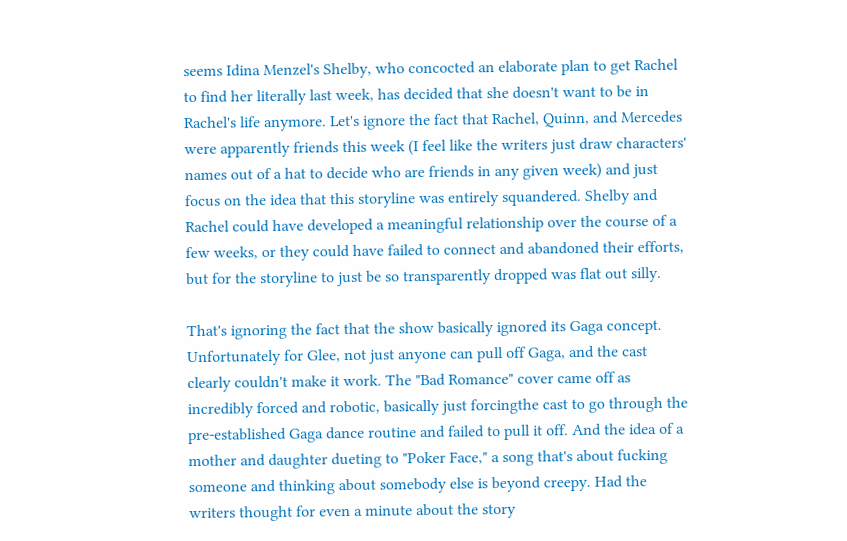seems Idina Menzel's Shelby, who concocted an elaborate plan to get Rachel to find her literally last week, has decided that she doesn't want to be in Rachel's life anymore. Let's ignore the fact that Rachel, Quinn, and Mercedes were apparently friends this week (I feel like the writers just draw characters' names out of a hat to decide who are friends in any given week) and just focus on the idea that this storyline was entirely squandered. Shelby and Rachel could have developed a meaningful relationship over the course of a few weeks, or they could have failed to connect and abandoned their efforts, but for the storyline to just be so transparently dropped was flat out silly.

That's ignoring the fact that the show basically ignored its Gaga concept. Unfortunately for Glee, not just anyone can pull off Gaga, and the cast clearly couldn't make it work. The "Bad Romance" cover came off as incredibly forced and robotic, basically just forcingthe cast to go through the pre-established Gaga dance routine and failed to pull it off. And the idea of a mother and daughter dueting to "Poker Face," a song that's about fucking someone and thinking about somebody else is beyond creepy. Had the writers thought for even a minute about the story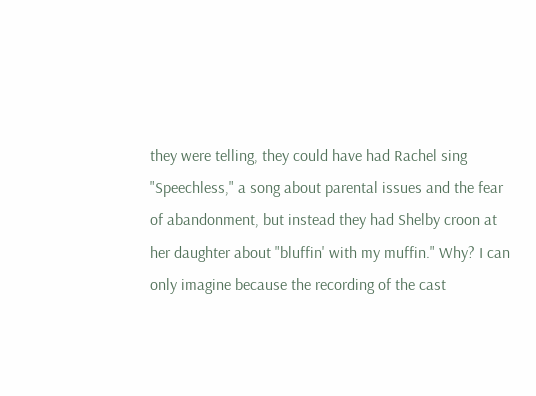they were telling, they could have had Rachel sing "Speechless," a song about parental issues and the fear of abandonment, but instead they had Shelby croon at her daughter about "bluffin' with my muffin." Why? I can only imagine because the recording of the cast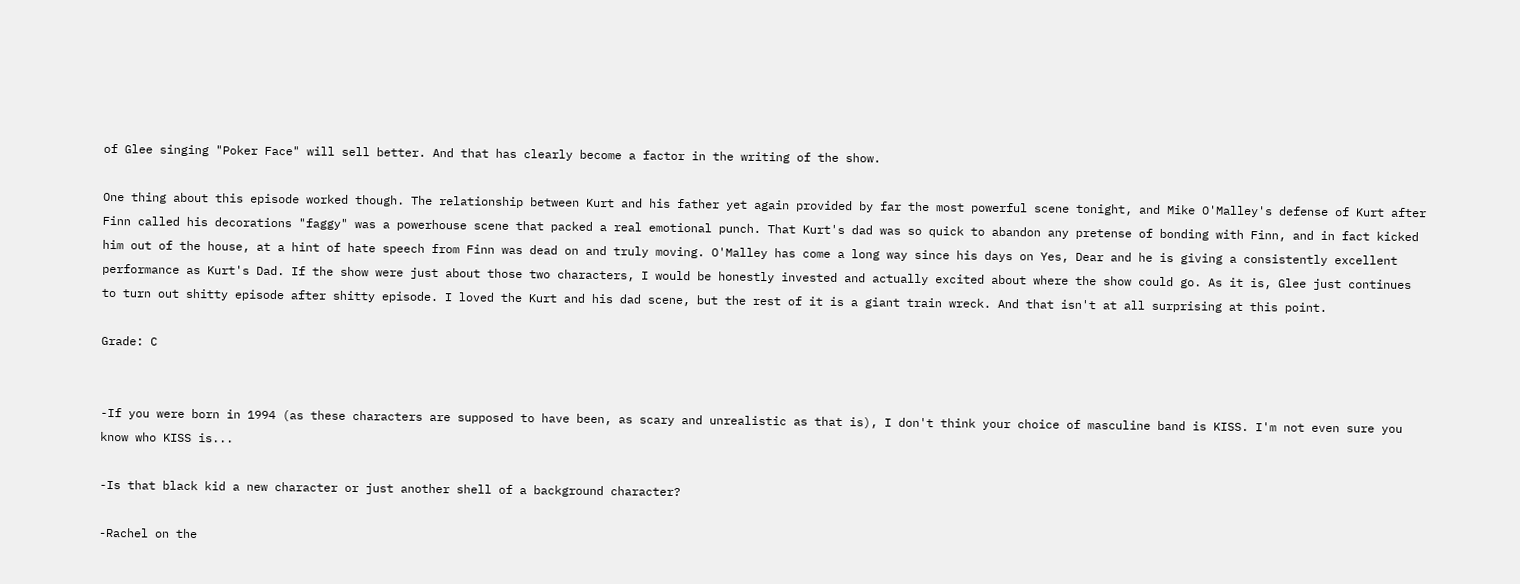of Glee singing "Poker Face" will sell better. And that has clearly become a factor in the writing of the show.

One thing about this episode worked though. The relationship between Kurt and his father yet again provided by far the most powerful scene tonight, and Mike O'Malley's defense of Kurt after Finn called his decorations "faggy" was a powerhouse scene that packed a real emotional punch. That Kurt's dad was so quick to abandon any pretense of bonding with Finn, and in fact kicked him out of the house, at a hint of hate speech from Finn was dead on and truly moving. O'Malley has come a long way since his days on Yes, Dear and he is giving a consistently excellent performance as Kurt's Dad. If the show were just about those two characters, I would be honestly invested and actually excited about where the show could go. As it is, Glee just continues to turn out shitty episode after shitty episode. I loved the Kurt and his dad scene, but the rest of it is a giant train wreck. And that isn't at all surprising at this point.

Grade: C


-If you were born in 1994 (as these characters are supposed to have been, as scary and unrealistic as that is), I don't think your choice of masculine band is KISS. I'm not even sure you know who KISS is...

-Is that black kid a new character or just another shell of a background character?

-Rachel on the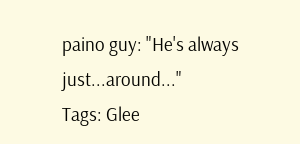paino guy: "He's always just...around..."
Tags: Glee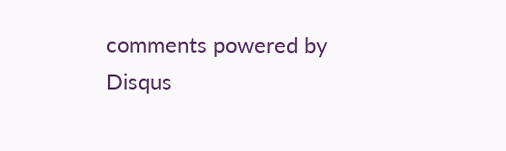comments powered by Disqus